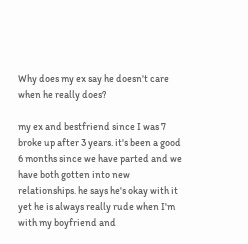Why does my ex say he doesn't care when he really does?

my ex and bestfriend since I was 7 broke up after 3 years. it's been a good 6 months since we have parted and we have both gotten into new relationships. he says he's okay with it yet he is always really rude when I'm with my boyfriend and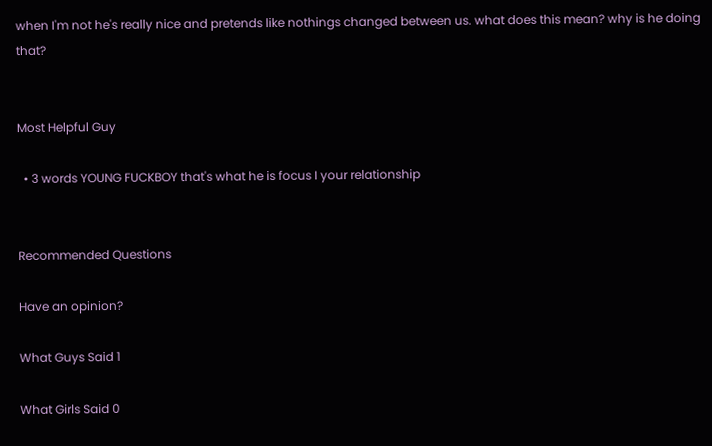when I'm not he's really nice and pretends like nothings changed between us. what does this mean? why is he doing that?


Most Helpful Guy

  • 3 words YOUNG FUCKBOY that's what he is focus I your relationship


Recommended Questions

Have an opinion?

What Guys Said 1

What Girls Said 0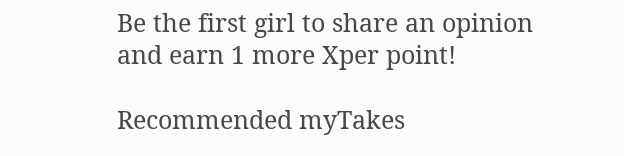Be the first girl to share an opinion
and earn 1 more Xper point!

Recommended myTakes